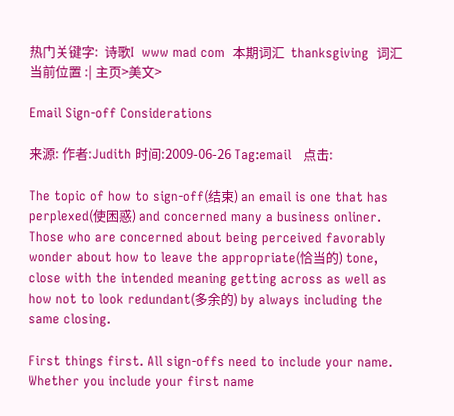热门关键字:  诗歌I  www mad com  本期词汇  thanksgiving  词汇
当前位置 :| 主页>美文>

Email Sign-off Considerations

来源: 作者:Judith 时间:2009-06-26 Tag:email   点击:

The topic of how to sign-off(结束) an email is one that has perplexed(使困惑) and concerned many a business onliner. Those who are concerned about being perceived favorably wonder about how to leave the appropriate(恰当的) tone, close with the intended meaning getting across as well as how not to look redundant(多余的) by always including the same closing.

First things first. All sign-offs need to include your name. Whether you include your first name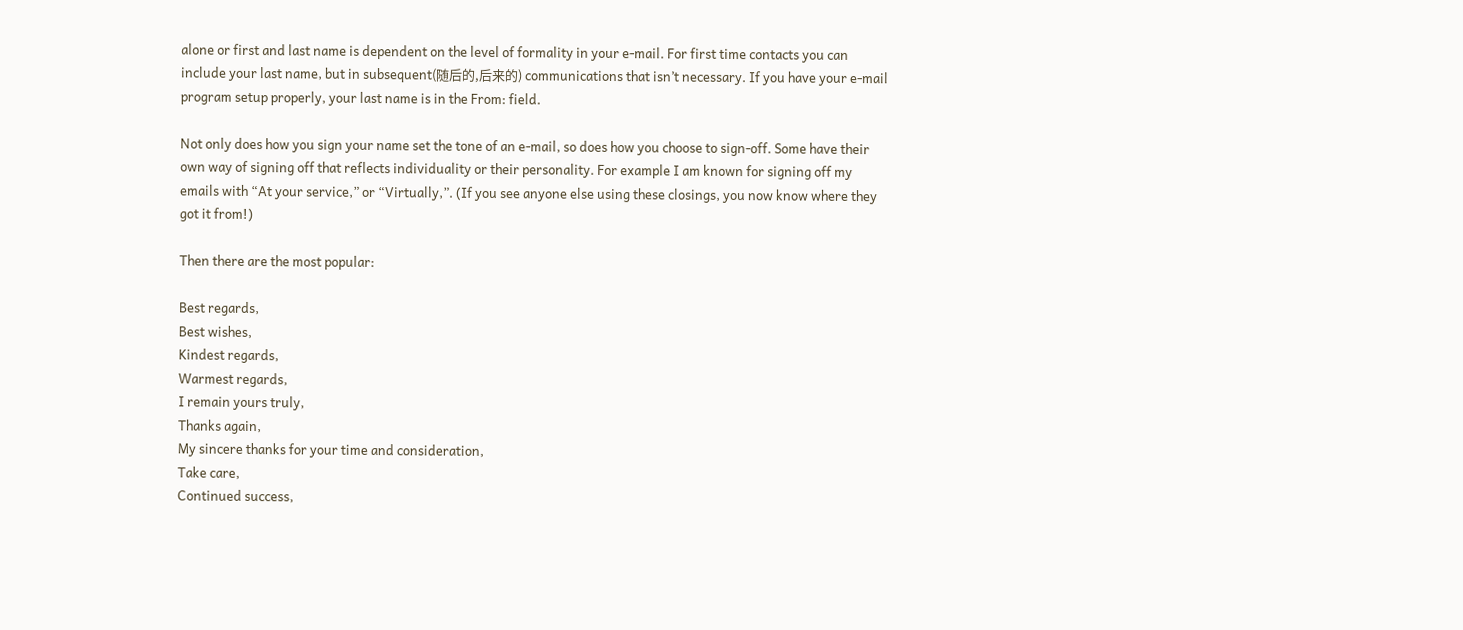alone or first and last name is dependent on the level of formality in your e-mail. For first time contacts you can include your last name, but in subsequent(随后的,后来的) communications that isn’t necessary. If you have your e-mail program setup properly, your last name is in the From: field.

Not only does how you sign your name set the tone of an e-mail, so does how you choose to sign-off. Some have their own way of signing off that reflects individuality or their personality. For example I am known for signing off my emails with “At your service,” or “Virtually,”. (If you see anyone else using these closings, you now know where they got it from!)

Then there are the most popular:

Best regards,
Best wishes,
Kindest regards,
Warmest regards,
I remain yours truly,
Thanks again,
My sincere thanks for your time and consideration,
Take care,
Continued success,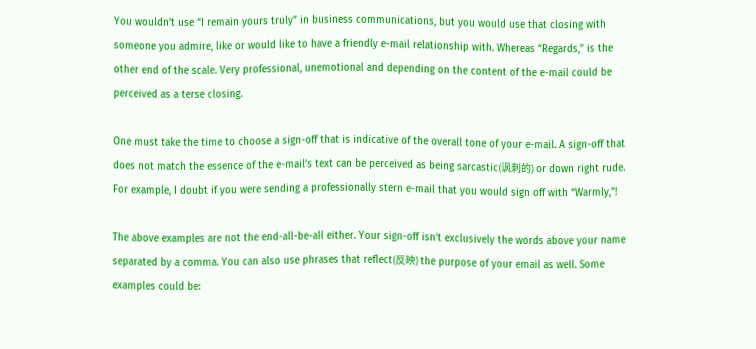You wouldn’t use “I remain yours truly” in business communications, but you would use that closing with someone you admire, like or would like to have a friendly e-mail relationship with. Whereas “Regards,” is the other end of the scale. Very professional, unemotional and depending on the content of the e-mail could be perceived as a terse closing.

One must take the time to choose a sign-off that is indicative of the overall tone of your e-mail. A sign-off that does not match the essence of the e-mail’s text can be perceived as being sarcastic(讽刺的) or down right rude. For example, I doubt if you were sending a professionally stern e-mail that you would sign off with “Warmly,”!

The above examples are not the end-all-be-all either. Your sign-off isn’t exclusively the words above your name separated by a comma. You can also use phrases that reflect(反映) the purpose of your email as well. Some examples could be: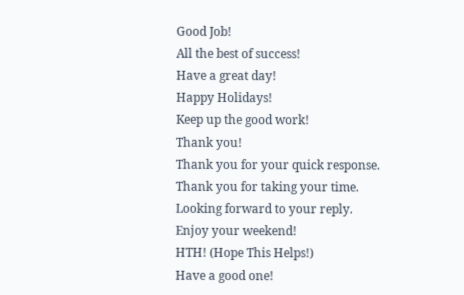Good Job!
All the best of success!
Have a great day!
Happy Holidays!
Keep up the good work!
Thank you!
Thank you for your quick response.
Thank you for taking your time.
Looking forward to your reply.
Enjoy your weekend!
HTH! (Hope This Helps!)
Have a good one!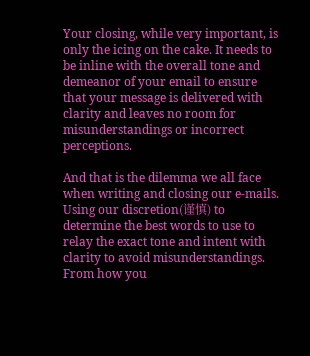Your closing, while very important, is only the icing on the cake. It needs to be inline with the overall tone and demeanor of your email to ensure that your message is delivered with clarity and leaves no room for misunderstandings or incorrect perceptions.

And that is the dilemma we all face when writing and closing our e-mails. Using our discretion(谨慎) to determine the best words to use to relay the exact tone and intent with clarity to avoid misunderstandings. From how you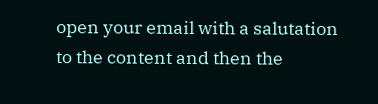open your email with a salutation to the content and then the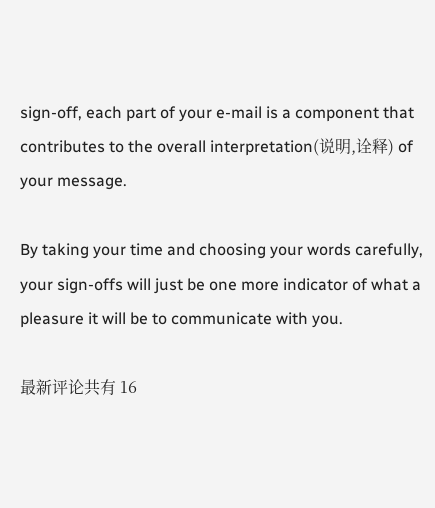sign-off, each part of your e-mail is a component that contributes to the overall interpretation(说明,诠释) of your message.

By taking your time and choosing your words carefully, your sign-offs will just be one more indicator of what a pleasure it will be to communicate with you.

最新评论共有 16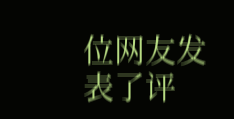位网友发表了评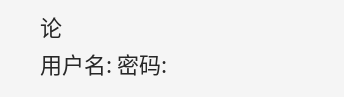论
用户名: 密码: